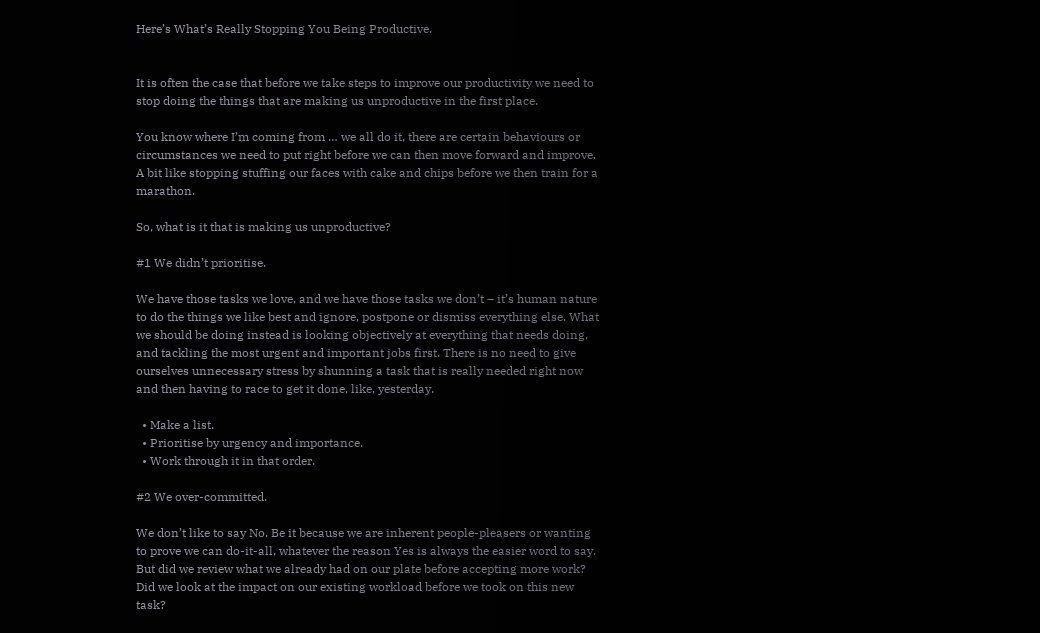Here’s What’s Really Stopping You Being Productive.


It is often the case that before we take steps to improve our productivity we need to stop doing the things that are making us unproductive in the first place.

You know where I’m coming from … we all do it, there are certain behaviours or circumstances we need to put right before we can then move forward and improve. A bit like stopping stuffing our faces with cake and chips before we then train for a marathon.

So, what is it that is making us unproductive?

#1 We didn’t prioritise.

We have those tasks we love, and we have those tasks we don’t – it’s human nature to do the things we like best and ignore, postpone or dismiss everything else. What we should be doing instead is looking objectively at everything that needs doing, and tackling the most urgent and important jobs first. There is no need to give ourselves unnecessary stress by shunning a task that is really needed right now and then having to race to get it done, like, yesterday.

  • Make a list.
  • Prioritise by urgency and importance.
  • Work through it in that order.

#2 We over-committed.

We don’t like to say No. Be it because we are inherent people-pleasers or wanting to prove we can do-it-all, whatever the reason Yes is always the easier word to say. But did we review what we already had on our plate before accepting more work? Did we look at the impact on our existing workload before we took on this new task?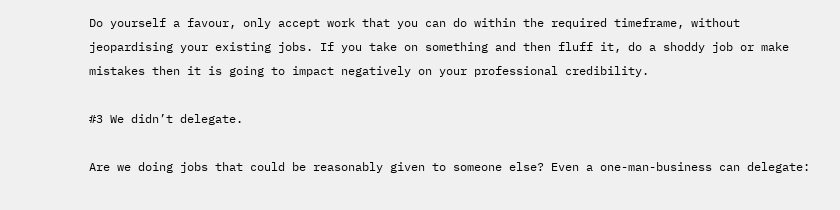Do yourself a favour, only accept work that you can do within the required timeframe, without jeopardising your existing jobs. If you take on something and then fluff it, do a shoddy job or make mistakes then it is going to impact negatively on your professional credibility.

#3 We didn’t delegate.

Are we doing jobs that could be reasonably given to someone else? Even a one-man-business can delegate: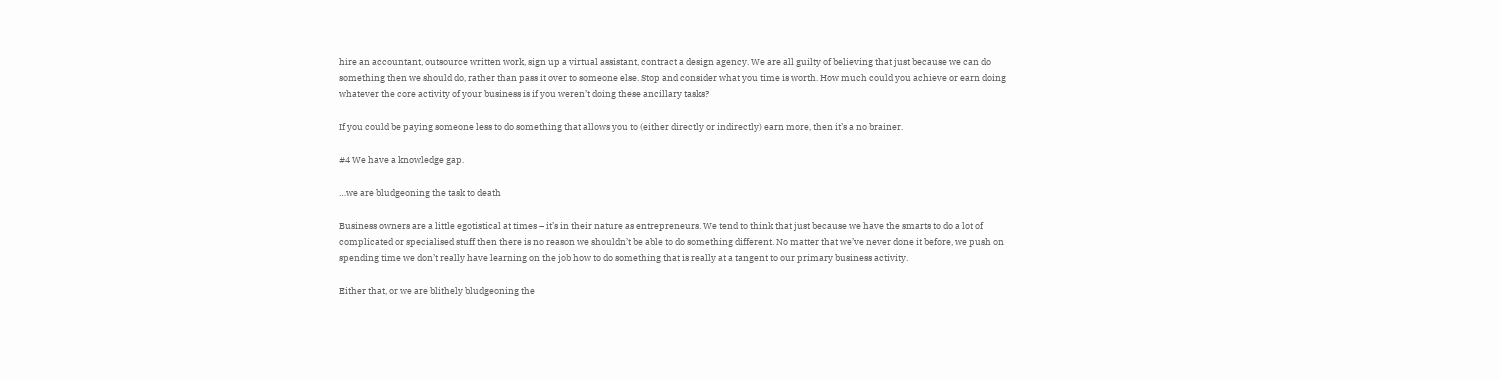hire an accountant, outsource written work, sign up a virtual assistant, contract a design agency. We are all guilty of believing that just because we can do something then we should do, rather than pass it over to someone else. Stop and consider what you time is worth. How much could you achieve or earn doing whatever the core activity of your business is if you weren’t doing these ancillary tasks?

If you could be paying someone less to do something that allows you to (either directly or indirectly) earn more, then it’s a no brainer.

#4 We have a knowledge gap.

…we are bludgeoning the task to death

Business owners are a little egotistical at times – it’s in their nature as entrepreneurs. We tend to think that just because we have the smarts to do a lot of complicated or specialised stuff then there is no reason we shouldn’t be able to do something different. No matter that we’ve never done it before, we push on spending time we don’t really have learning on the job how to do something that is really at a tangent to our primary business activity.

Either that, or we are blithely bludgeoning the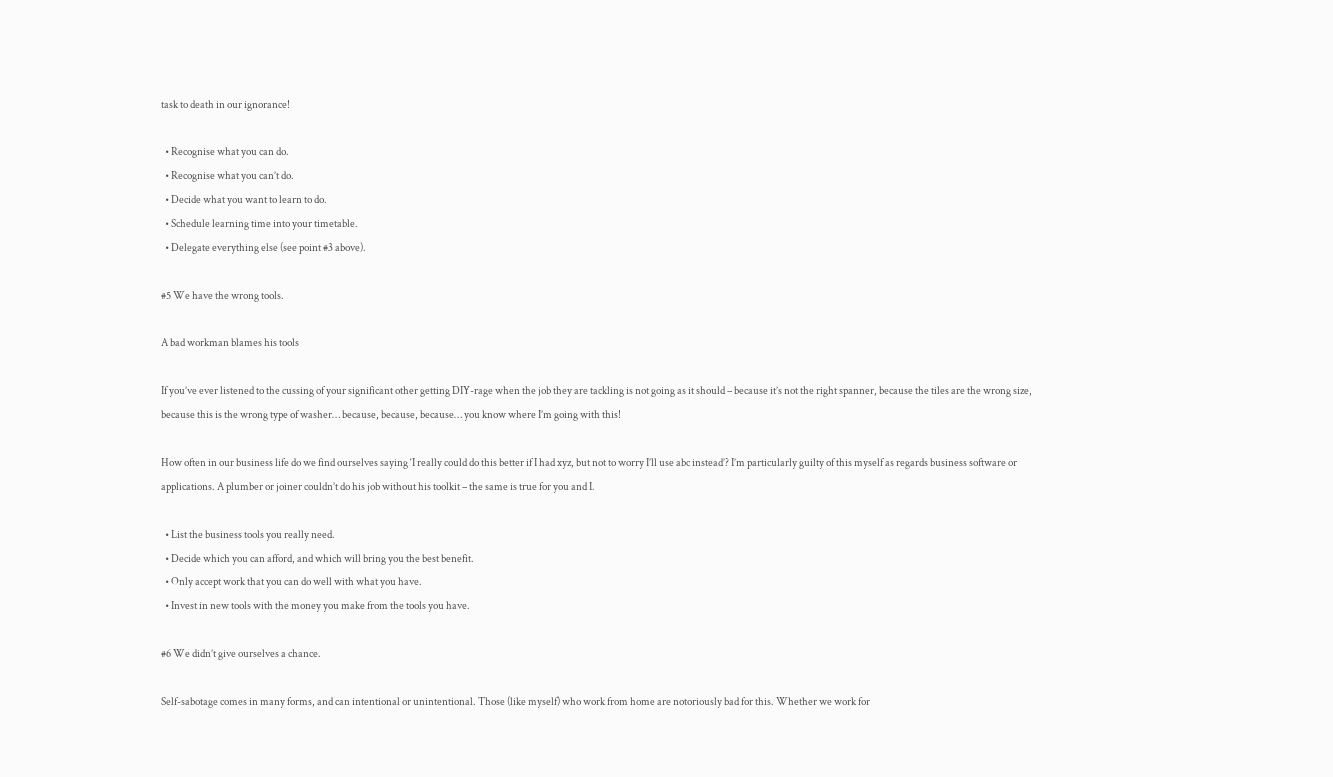task to death in our ignorance!

  • Recognise what you can do.
  • Recognise what you can’t do.
  • Decide what you want to learn to do.
  • Schedule learning time into your timetable.
  • Delegate everything else (see point #3 above).

#5 We have the wrong tools.

A bad workman blames his tools

If you’ve ever listened to the cussing of your significant other getting DIY-rage when the job they are tackling is not going as it should – because it’s not the right spanner, because the tiles are the wrong size, because this is the wrong type of washer… because, because, because… you know where I’m going with this!

How often in our business life do we find ourselves saying ‘I really could do this better if I had xyz, but not to worry I’ll use abc instead’? I’m particularly guilty of this myself as regards business software or applications. A plumber or joiner couldn’t do his job without his toolkit – the same is true for you and I.

  • List the business tools you really need.
  • Decide which you can afford, and which will bring you the best benefit.
  • Only accept work that you can do well with what you have.
  • Invest in new tools with the money you make from the tools you have.

#6 We didn’t give ourselves a chance.

Self-sabotage comes in many forms, and can intentional or unintentional. Those (like myself) who work from home are notoriously bad for this. Whether we work for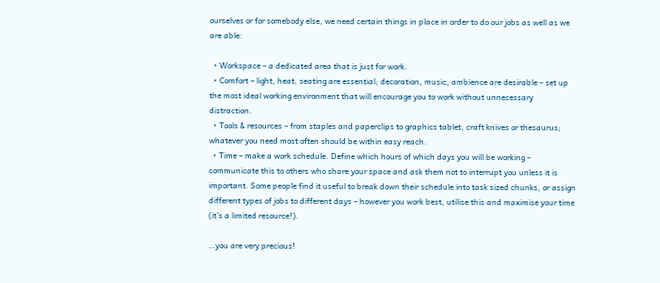ourselves or for somebody else, we need certain things in place in order to do our jobs as well as we are able:

  • Workspace – a dedicated area that is just for work.
  • Comfort – light, heat, seating are essential; decoration, music, ambience are desirable – set up the most ideal working environment that will encourage you to work without unnecessary distraction.
  • Tools & resources – from staples and paperclips to graphics tablet, craft knives or thesaurus; whatever you need most often should be within easy reach.
  • Time – make a work schedule. Define which hours of which days you will be working – communicate this to others who share your space and ask them not to interrupt you unless it is important. Some people find it useful to break down their schedule into task sized chunks, or assign different types of jobs to different days – however you work best, utilise this and maximise your time (it’s a limited resource!).

…you are very precious!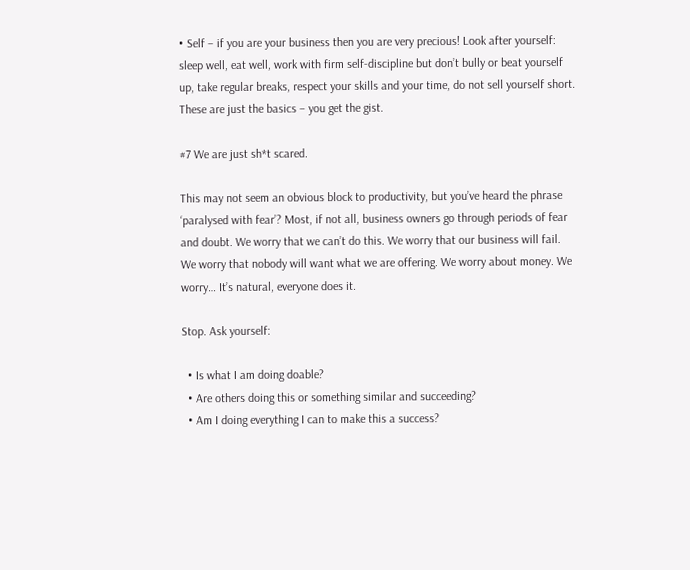• Self – if you are your business then you are very precious! Look after yourself: sleep well, eat well, work with firm self-discipline but don’t bully or beat yourself up, take regular breaks, respect your skills and your time, do not sell yourself short. These are just the basics – you get the gist.

#7 We are just sh*t scared.

This may not seem an obvious block to productivity, but you’ve heard the phrase ‘paralysed with fear’? Most, if not all, business owners go through periods of fear and doubt. We worry that we can’t do this. We worry that our business will fail. We worry that nobody will want what we are offering. We worry about money. We worry… It’s natural, everyone does it.

Stop. Ask yourself:

  • Is what I am doing doable?
  • Are others doing this or something similar and succeeding?
  • Am I doing everything I can to make this a success?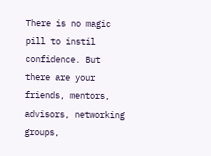There is no magic pill to instil confidence. But there are your friends, mentors, advisors, networking groups,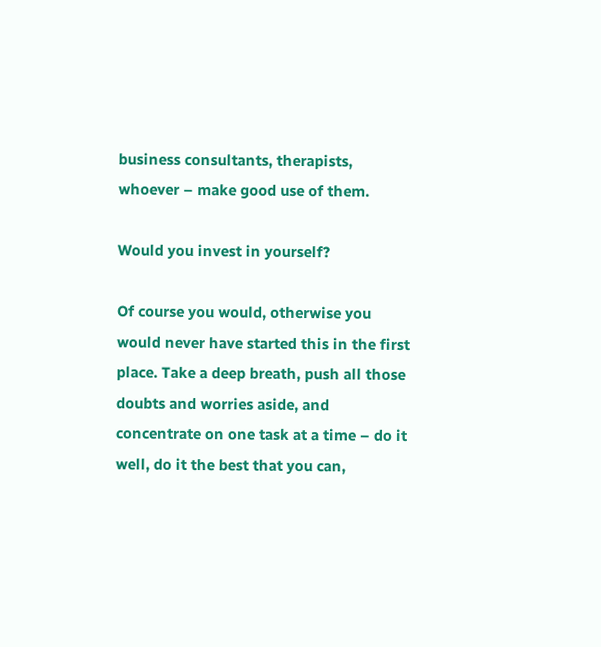business consultants, therapists, whoever – make good use of them.

Would you invest in yourself?

Of course you would, otherwise you would never have started this in the first place. Take a deep breath, push all those doubts and worries aside, and concentrate on one task at a time – do it well, do it the best that you can,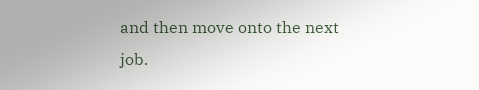and then move onto the next job.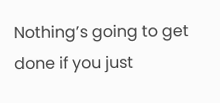Nothing’s going to get done if you just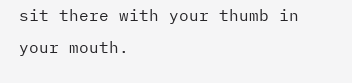sit there with your thumb in your mouth.